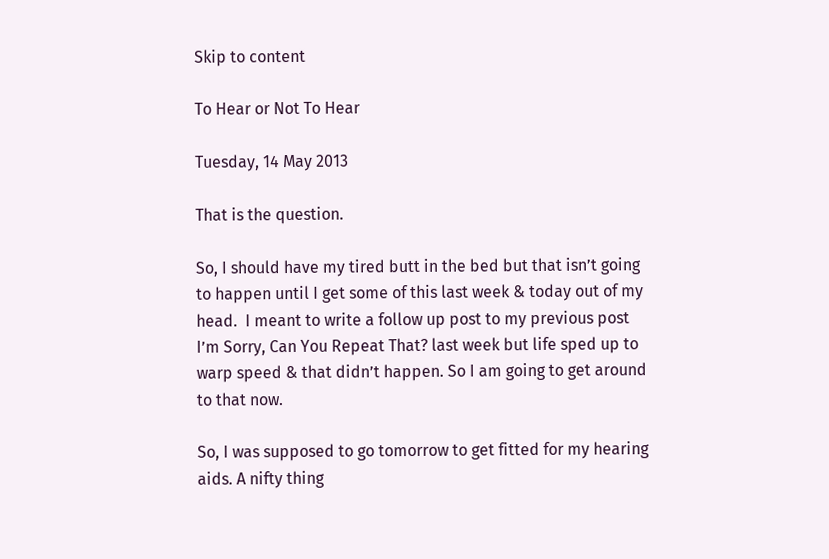Skip to content

To Hear or Not To Hear

Tuesday, 14 May 2013

That is the question.

So, I should have my tired butt in the bed but that isn’t going to happen until I get some of this last week & today out of my head.  I meant to write a follow up post to my previous post I’m Sorry, Can You Repeat That? last week but life sped up to warp speed & that didn’t happen. So I am going to get around to that now.

So, I was supposed to go tomorrow to get fitted for my hearing aids. A nifty thing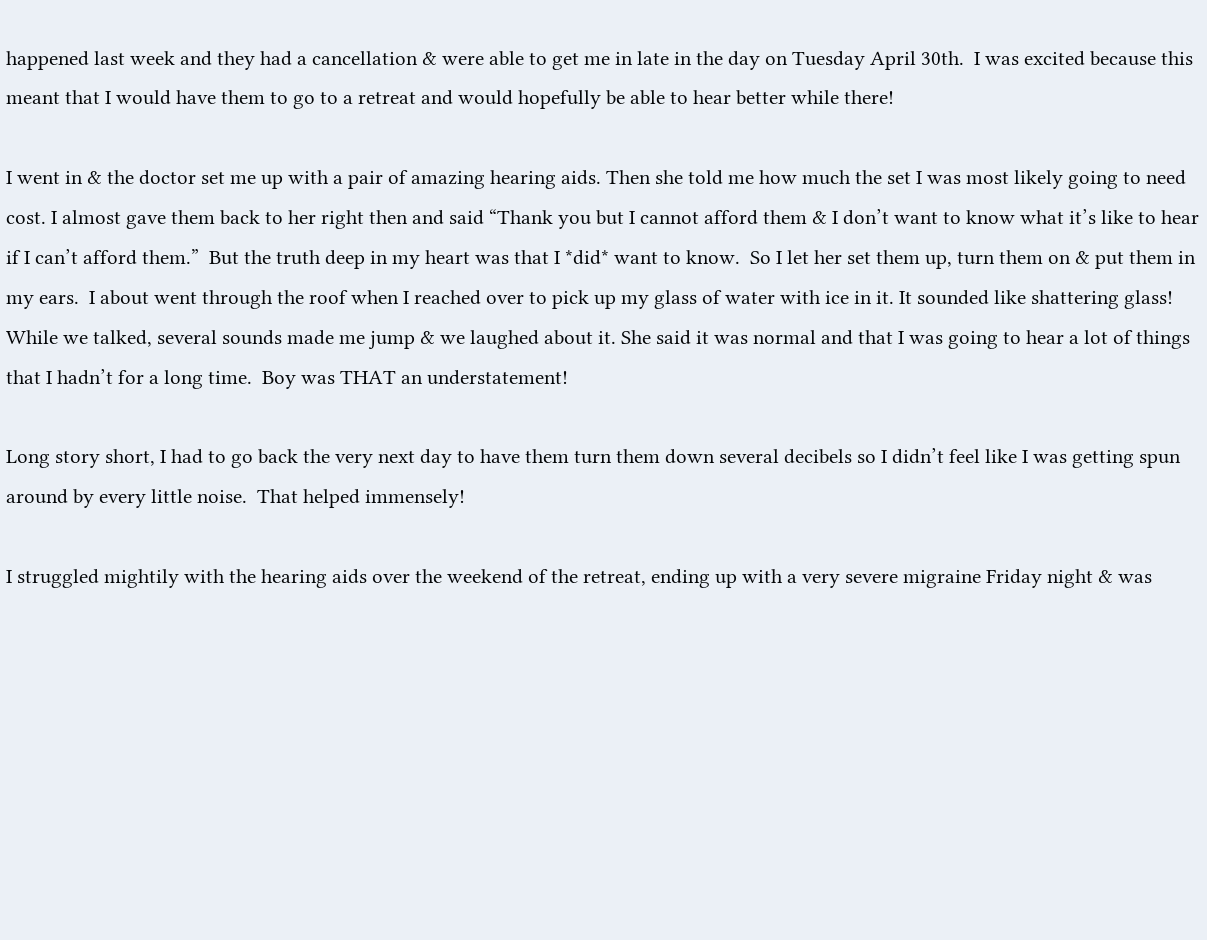happened last week and they had a cancellation & were able to get me in late in the day on Tuesday April 30th.  I was excited because this meant that I would have them to go to a retreat and would hopefully be able to hear better while there!

I went in & the doctor set me up with a pair of amazing hearing aids. Then she told me how much the set I was most likely going to need cost. I almost gave them back to her right then and said “Thank you but I cannot afford them & I don’t want to know what it’s like to hear if I can’t afford them.”  But the truth deep in my heart was that I *did* want to know.  So I let her set them up, turn them on & put them in my ears.  I about went through the roof when I reached over to pick up my glass of water with ice in it. It sounded like shattering glass!  While we talked, several sounds made me jump & we laughed about it. She said it was normal and that I was going to hear a lot of things that I hadn’t for a long time.  Boy was THAT an understatement!

Long story short, I had to go back the very next day to have them turn them down several decibels so I didn’t feel like I was getting spun around by every little noise.  That helped immensely!

I struggled mightily with the hearing aids over the weekend of the retreat, ending up with a very severe migraine Friday night & was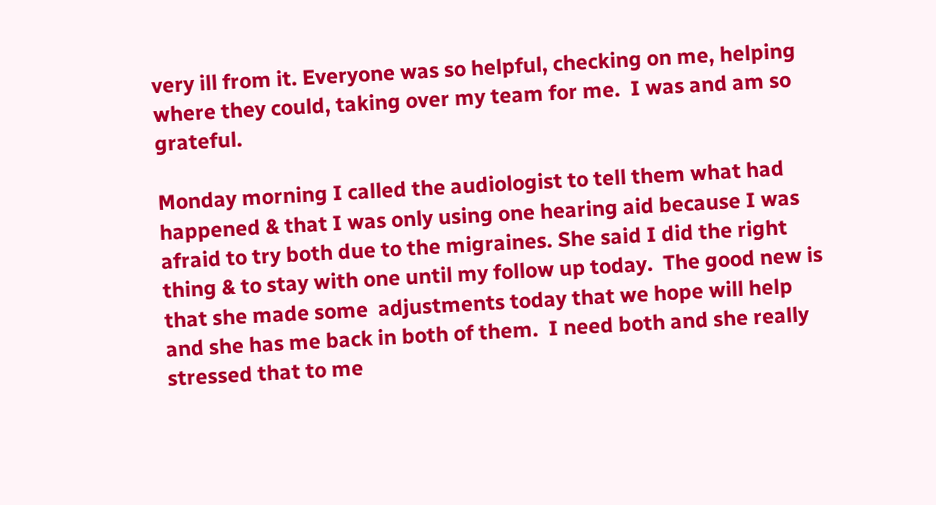very ill from it. Everyone was so helpful, checking on me, helping where they could, taking over my team for me.  I was and am so grateful.

Monday morning I called the audiologist to tell them what had happened & that I was only using one hearing aid because I was afraid to try both due to the migraines. She said I did the right thing & to stay with one until my follow up today.  The good new is that she made some  adjustments today that we hope will help and she has me back in both of them.  I need both and she really stressed that to me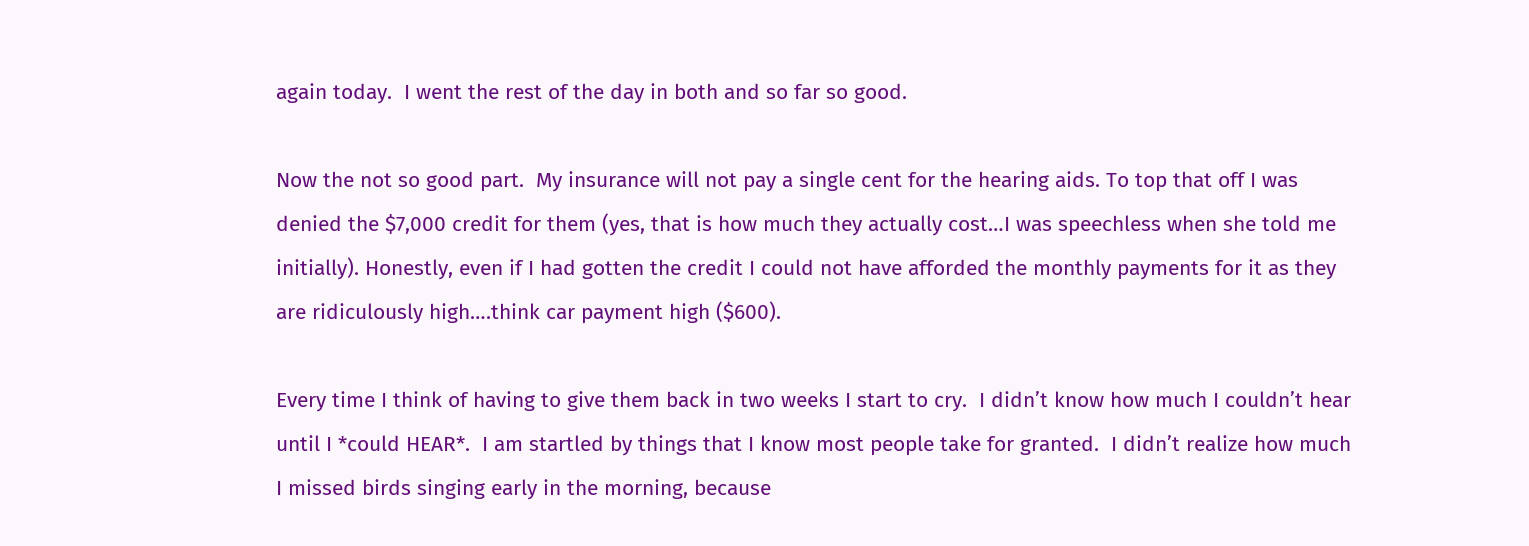again today.  I went the rest of the day in both and so far so good.

Now the not so good part.  My insurance will not pay a single cent for the hearing aids. To top that off I was denied the $7,000 credit for them (yes, that is how much they actually cost…I was speechless when she told me initially). Honestly, even if I had gotten the credit I could not have afforded the monthly payments for it as they are ridiculously high….think car payment high ($600).

Every time I think of having to give them back in two weeks I start to cry.  I didn’t know how much I couldn’t hear until I *could HEAR*.  I am startled by things that I know most people take for granted.  I didn’t realize how much I missed birds singing early in the morning, because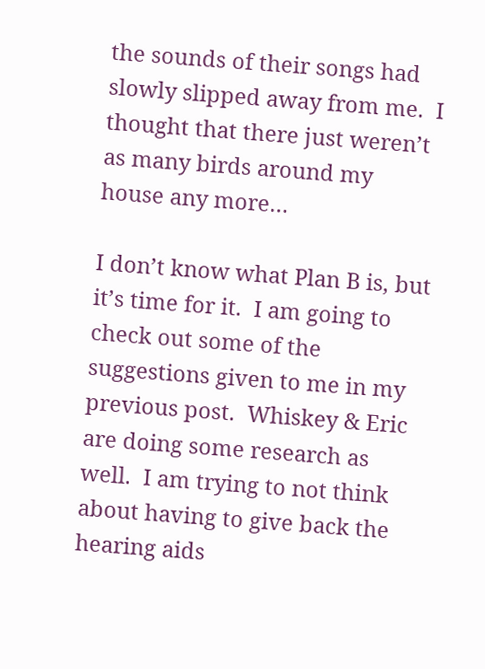the sounds of their songs had slowly slipped away from me.  I thought that there just weren’t as many birds around my house any more…

I don’t know what Plan B is, but it’s time for it.  I am going to check out some of the suggestions given to me in my previous post.  Whiskey & Eric are doing some research as well.  I am trying to not think about having to give back the hearing aids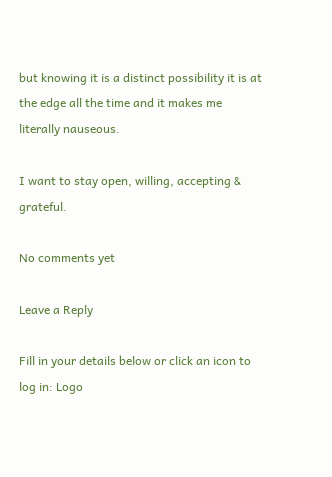but knowing it is a distinct possibility it is at the edge all the time and it makes me literally nauseous.

I want to stay open, willing, accepting & grateful.

No comments yet

Leave a Reply

Fill in your details below or click an icon to log in: Logo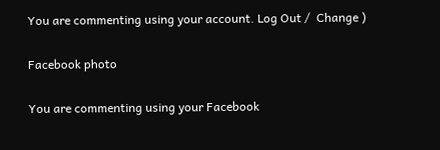You are commenting using your account. Log Out /  Change )

Facebook photo

You are commenting using your Facebook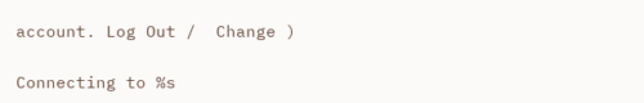account. Log Out /  Change )

Connecting to %s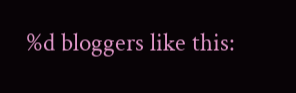%d bloggers like this: